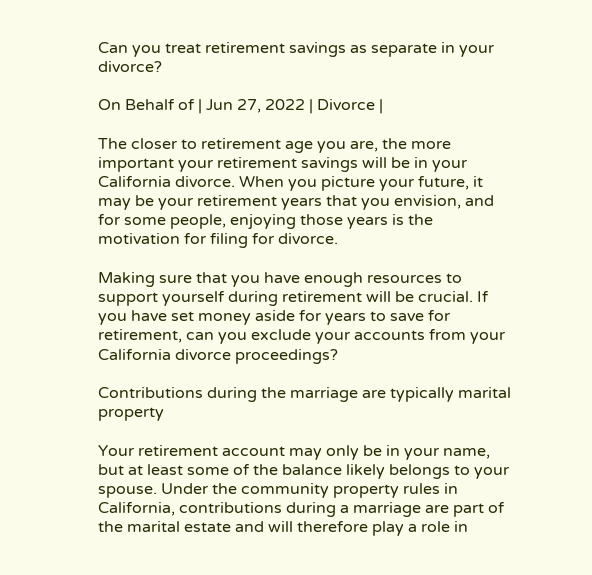Can you treat retirement savings as separate in your divorce?

On Behalf of | Jun 27, 2022 | Divorce |

The closer to retirement age you are, the more important your retirement savings will be in your California divorce. When you picture your future, it may be your retirement years that you envision, and for some people, enjoying those years is the motivation for filing for divorce.

Making sure that you have enough resources to support yourself during retirement will be crucial. If you have set money aside for years to save for retirement, can you exclude your accounts from your California divorce proceedings?

Contributions during the marriage are typically marital property

Your retirement account may only be in your name, but at least some of the balance likely belongs to your spouse. Under the community property rules in California, contributions during a marriage are part of the marital estate and will therefore play a role in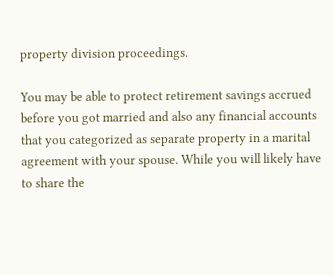property division proceedings.

You may be able to protect retirement savings accrued before you got married and also any financial accounts that you categorized as separate property in a marital agreement with your spouse. While you will likely have to share the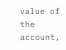value of the account,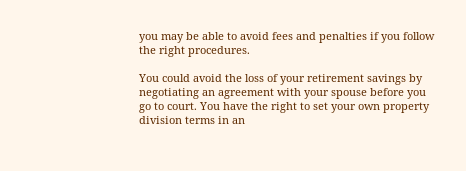you may be able to avoid fees and penalties if you follow the right procedures.

You could avoid the loss of your retirement savings by negotiating an agreement with your spouse before you go to court. You have the right to set your own property division terms in an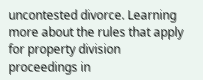uncontested divorce. Learning more about the rules that apply for property division proceedings in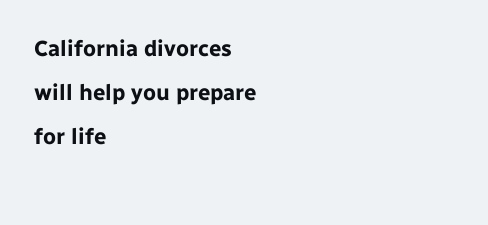California divorces will help you prepare for life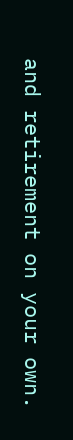and retirement on your own.